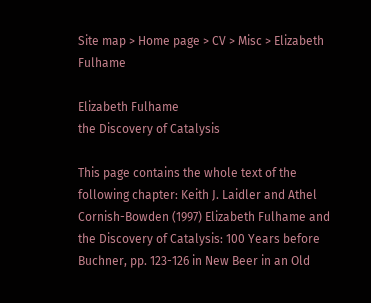Site map > Home page > CV > Misc > Elizabeth Fulhame

Elizabeth Fulhame
the Discovery of Catalysis

This page contains the whole text of the following chapter: Keith J. Laidler and Athel Cornish-Bowden (1997) Elizabeth Fulhame and the Discovery of Catalysis: 100 Years before Buchner, pp. 123-126 in New Beer in an Old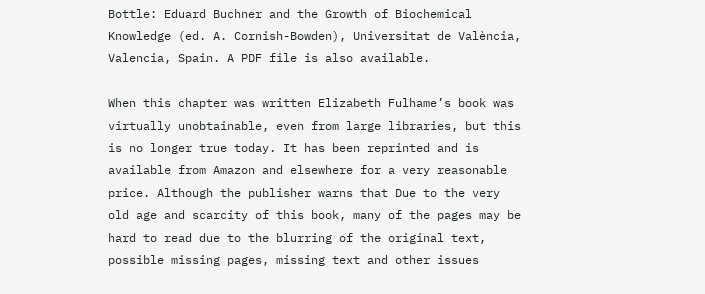Bottle: Eduard Buchner and the Growth of Biochemical Knowledge (ed. A. Cornish-Bowden), Universitat de València, Valencia, Spain. A PDF file is also available.

When this chapter was written Elizabeth Fulhame’s book was virtually unobtainable, even from large libraries, but this is no longer true today. It has been reprinted and is available from Amazon and elsewhere for a very reasonable price. Although the publisher warns that Due to the very old age and scarcity of this book, many of the pages may be hard to read due to the blurring of the original text, possible missing pages, missing text and other issues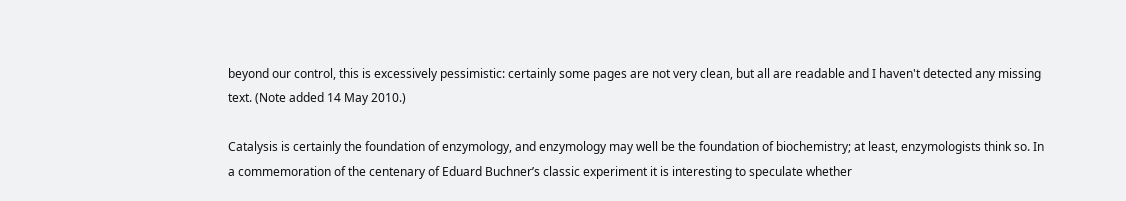beyond our control, this is excessively pessimistic: certainly some pages are not very clean, but all are readable and I haven't detected any missing text. (Note added 14 May 2010.)

Catalysis is certainly the foundation of enzymology, and enzymology may well be the foundation of biochemistry; at least, enzymologists think so. In a commemoration of the centenary of Eduard Buchner’s classic experiment it is interesting to speculate whether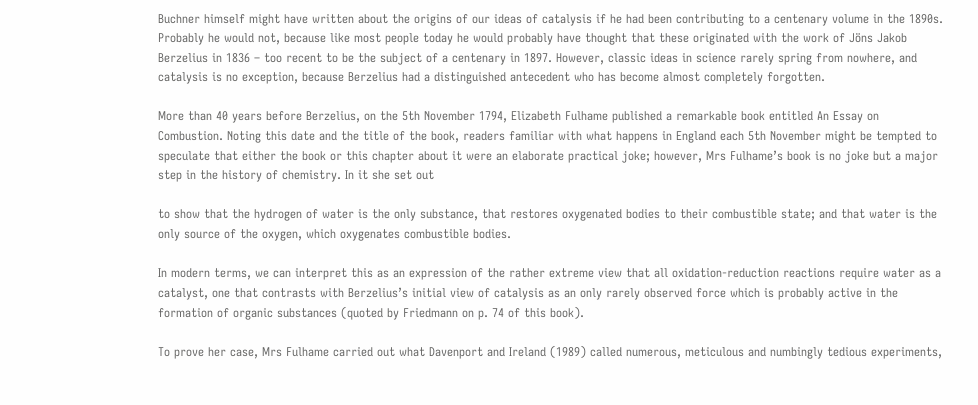Buchner himself might have written about the origins of our ideas of catalysis if he had been contributing to a centenary volume in the 1890s. Probably he would not, because like most people today he would probably have thought that these originated with the work of Jöns Jakob Berzelius in 1836 – too recent to be the subject of a centenary in 1897. However, classic ideas in science rarely spring from nowhere, and catalysis is no exception, because Berzelius had a distinguished antecedent who has become almost completely forgotten.

More than 40 years before Berzelius, on the 5th November 1794, Elizabeth Fulhame published a remarkable book entitled An Essay on Combustion. Noting this date and the title of the book, readers familiar with what happens in England each 5th November might be tempted to speculate that either the book or this chapter about it were an elaborate practical joke; however, Mrs Fulhame’s book is no joke but a major step in the history of chemistry. In it she set out

to show that the hydrogen of water is the only substance, that restores oxygenated bodies to their combustible state; and that water is the only source of the oxygen, which oxygenates combustible bodies.

In modern terms, we can interpret this as an expression of the rather extreme view that all oxidation-reduction reactions require water as a catalyst, one that contrasts with Berzelius’s initial view of catalysis as an only rarely observed force which is probably active in the formation of organic substances (quoted by Friedmann on p. 74 of this book).

To prove her case, Mrs Fulhame carried out what Davenport and Ireland (1989) called numerous, meticulous and numbingly tedious experiments,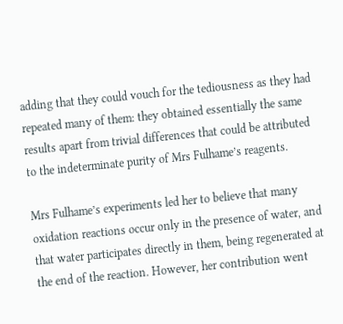adding that they could vouch for the tediousness as they had repeated many of them: they obtained essentially the same results apart from trivial differences that could be attributed to the indeterminate purity of Mrs Fulhame’s reagents.

Mrs Fulhame’s experiments led her to believe that many oxidation reactions occur only in the presence of water, and that water participates directly in them, being regenerated at the end of the reaction. However, her contribution went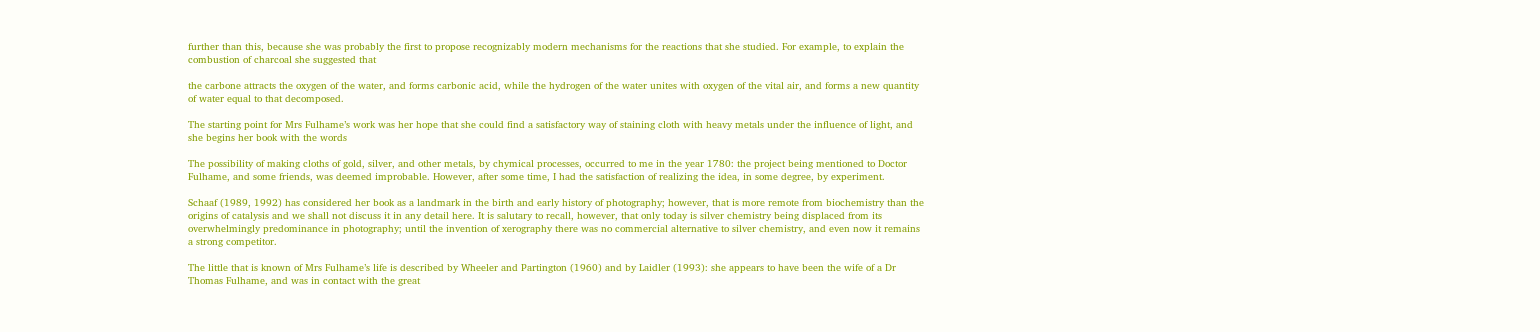further than this, because she was probably the first to propose recognizably modern mechanisms for the reactions that she studied. For example, to explain the combustion of charcoal she suggested that

the carbone attracts the oxygen of the water, and forms carbonic acid, while the hydrogen of the water unites with oxygen of the vital air, and forms a new quantity of water equal to that decomposed.

The starting point for Mrs Fulhame’s work was her hope that she could find a satisfactory way of staining cloth with heavy metals under the influence of light, and she begins her book with the words

The possibility of making cloths of gold, silver, and other metals, by chymical processes, occurred to me in the year 1780: the project being mentioned to Doctor Fulhame, and some friends, was deemed improbable. However, after some time, I had the satisfaction of realizing the idea, in some degree, by experiment.

Schaaf (1989, 1992) has considered her book as a landmark in the birth and early history of photography; however, that is more remote from biochemistry than the origins of catalysis and we shall not discuss it in any detail here. It is salutary to recall, however, that only today is silver chemistry being displaced from its overwhelmingly predominance in photography; until the invention of xerography there was no commercial alternative to silver chemistry, and even now it remains a strong competitor.

The little that is known of Mrs Fulhame’s life is described by Wheeler and Partington (1960) and by Laidler (1993): she appears to have been the wife of a Dr Thomas Fulhame, and was in contact with the great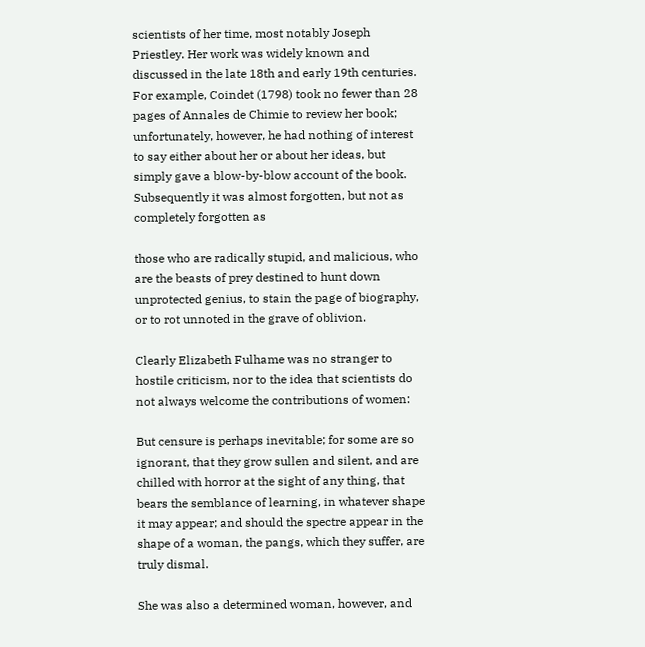scientists of her time, most notably Joseph Priestley. Her work was widely known and discussed in the late 18th and early 19th centuries. For example, Coindet (1798) took no fewer than 28 pages of Annales de Chimie to review her book; unfortunately, however, he had nothing of interest to say either about her or about her ideas, but simply gave a blow-by-blow account of the book. Subsequently it was almost forgotten, but not as completely forgotten as

those who are radically stupid, and malicious, who are the beasts of prey destined to hunt down unprotected genius, to stain the page of biography, or to rot unnoted in the grave of oblivion.

Clearly Elizabeth Fulhame was no stranger to hostile criticism, nor to the idea that scientists do not always welcome the contributions of women:

But censure is perhaps inevitable; for some are so ignorant, that they grow sullen and silent, and are chilled with horror at the sight of any thing, that bears the semblance of learning, in whatever shape it may appear; and should the spectre appear in the shape of a woman, the pangs, which they suffer, are truly dismal.

She was also a determined woman, however, and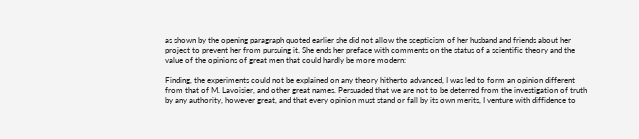as shown by the opening paragraph quoted earlier she did not allow the scepticism of her husband and friends about her project to prevent her from pursuing it. She ends her preface with comments on the status of a scientific theory and the value of the opinions of great men that could hardly be more modern:

Finding, the experiments could not be explained on any theory hitherto advanced, I was led to form an opinion different from that of M. Lavoisier, and other great names. Persuaded that we are not to be deterred from the investigation of truth by any authority, however great, and that every opinion must stand or fall by its own merits, I venture with diffidence to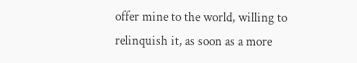offer mine to the world, willing to relinquish it, as soon as a more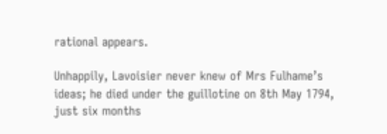rational appears.

Unhappily, Lavoisier never knew of Mrs Fulhame’s ideas; he died under the guillotine on 8th May 1794, just six months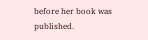before her book was published.